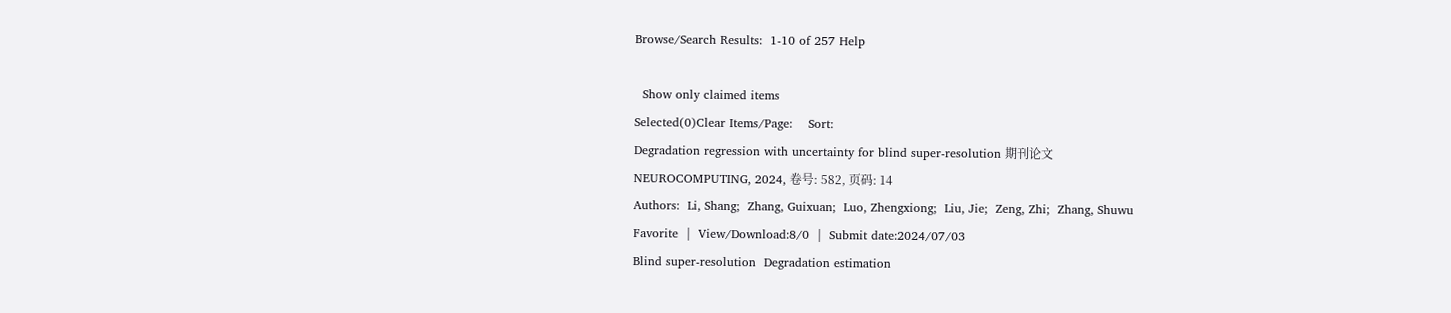Browse/Search Results:  1-10 of 257 Help

  Show only claimed items
Selected(0)Clear Items/Page:    Sort:
Degradation regression with uncertainty for blind super-resolution 期刊论文
NEUROCOMPUTING, 2024, 卷号: 582, 页码: 14
Authors:  Li, Shang;  Zhang, Guixuan;  Luo, Zhengxiong;  Liu, Jie;  Zeng, Zhi;  Zhang, Shuwu
Favorite  |  View/Download:8/0  |  Submit date:2024/07/03
Blind super-resolution  Degradation estimation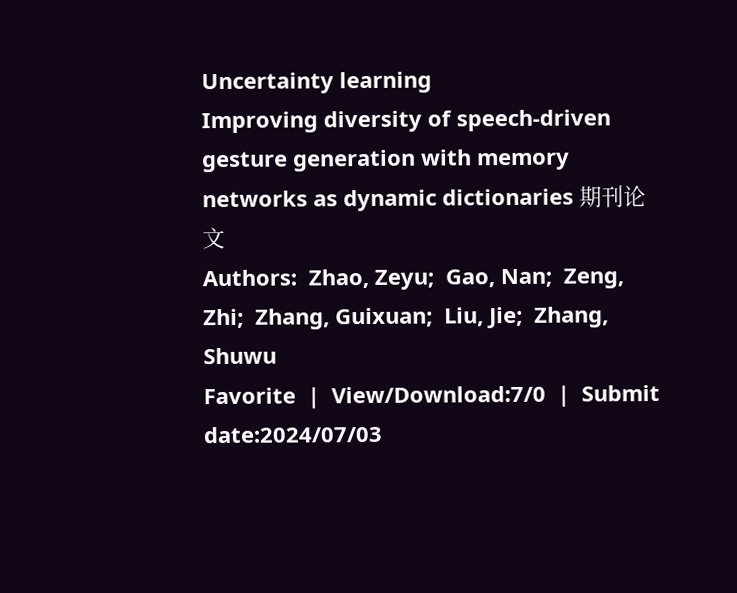Uncertainty learning
Improving diversity of speech-driven gesture generation with memory networks as dynamic dictionaries 期刊论文
Authors:  Zhao, Zeyu;  Gao, Nan;  Zeng, Zhi;  Zhang, Guixuan;  Liu, Jie;  Zhang, Shuwu
Favorite  |  View/Download:7/0  |  Submit date:2024/07/03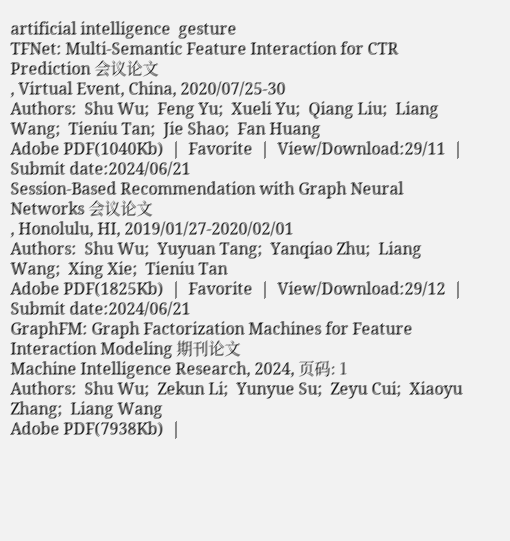artificial intelligence  gesture
TFNet: Multi-Semantic Feature Interaction for CTR Prediction 会议论文
, Virtual Event, China, 2020/07/25-30
Authors:  Shu Wu;  Feng Yu;  Xueli Yu;  Qiang Liu;  Liang Wang;  Tieniu Tan;  Jie Shao;  Fan Huang
Adobe PDF(1040Kb)  |  Favorite  |  View/Download:29/11  |  Submit date:2024/06/21
Session-Based Recommendation with Graph Neural Networks 会议论文
, Honolulu, HI, 2019/01/27-2020/02/01
Authors:  Shu Wu;  Yuyuan Tang;  Yanqiao Zhu;  Liang Wang;  Xing Xie;  Tieniu Tan
Adobe PDF(1825Kb)  |  Favorite  |  View/Download:29/12  |  Submit date:2024/06/21
GraphFM: Graph Factorization Machines for Feature Interaction Modeling 期刊论文
Machine Intelligence Research, 2024, 页码: 1
Authors:  Shu Wu;  Zekun Li;  Yunyue Su;  Zeyu Cui;  Xiaoyu Zhang;  Liang Wang
Adobe PDF(7938Kb)  |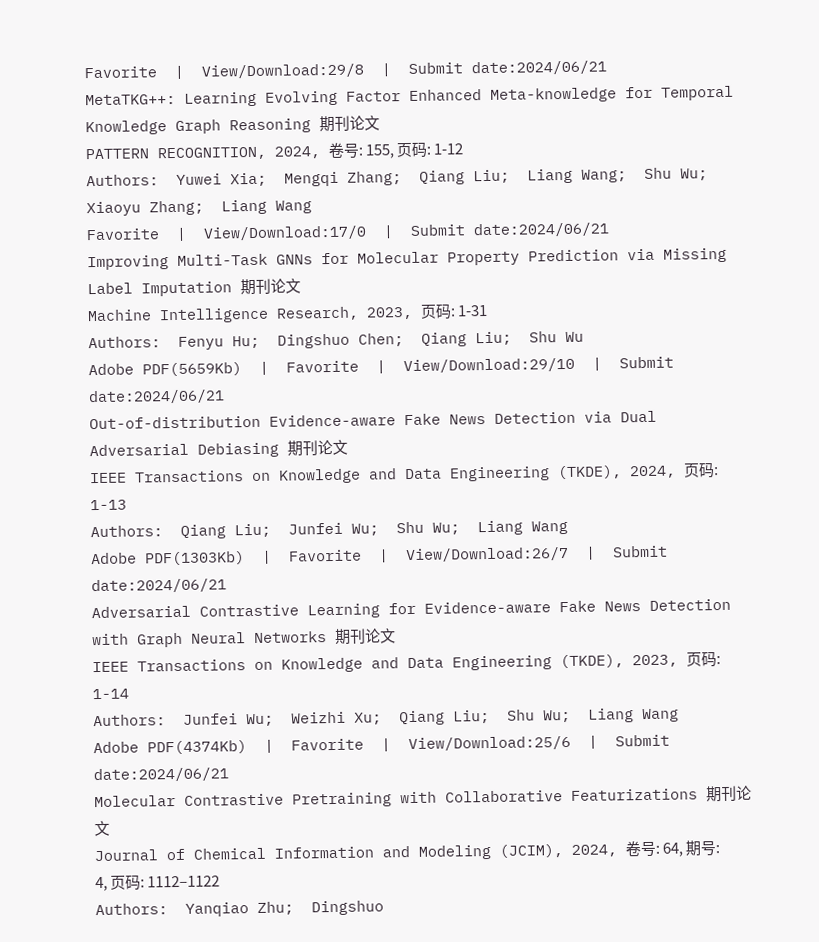Favorite  |  View/Download:29/8  |  Submit date:2024/06/21
MetaTKG++: Learning Evolving Factor Enhanced Meta-knowledge for Temporal Knowledge Graph Reasoning 期刊论文
PATTERN RECOGNITION, 2024, 卷号: 155, 页码: 1-12
Authors:  Yuwei Xia;  Mengqi Zhang;  Qiang Liu;  Liang Wang;  Shu Wu;  Xiaoyu Zhang;  Liang Wang
Favorite  |  View/Download:17/0  |  Submit date:2024/06/21
Improving Multi-Task GNNs for Molecular Property Prediction via Missing Label Imputation 期刊论文
Machine Intelligence Research, 2023, 页码: 1-31
Authors:  Fenyu Hu;  Dingshuo Chen;  Qiang Liu;  Shu Wu
Adobe PDF(5659Kb)  |  Favorite  |  View/Download:29/10  |  Submit date:2024/06/21
Out-of-distribution Evidence-aware Fake News Detection via Dual Adversarial Debiasing 期刊论文
IEEE Transactions on Knowledge and Data Engineering (TKDE), 2024, 页码: 1-13
Authors:  Qiang Liu;  Junfei Wu;  Shu Wu;  Liang Wang
Adobe PDF(1303Kb)  |  Favorite  |  View/Download:26/7  |  Submit date:2024/06/21
Adversarial Contrastive Learning for Evidence-aware Fake News Detection with Graph Neural Networks 期刊论文
IEEE Transactions on Knowledge and Data Engineering (TKDE), 2023, 页码: 1-14
Authors:  Junfei Wu;  Weizhi Xu;  Qiang Liu;  Shu Wu;  Liang Wang
Adobe PDF(4374Kb)  |  Favorite  |  View/Download:25/6  |  Submit date:2024/06/21
Molecular Contrastive Pretraining with Collaborative Featurizations 期刊论文
Journal of Chemical Information and Modeling (JCIM), 2024, 卷号: 64, 期号: 4, 页码: 1112–1122
Authors:  Yanqiao Zhu;  Dingshuo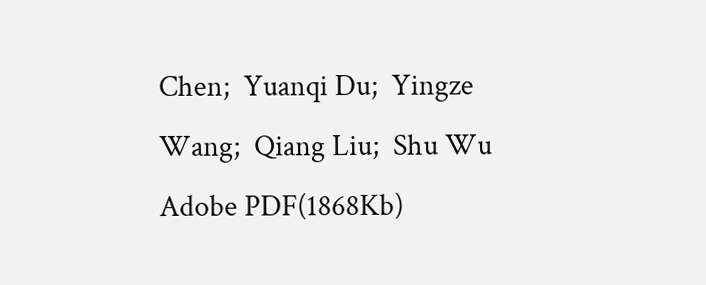Chen;  Yuanqi Du;  Yingze Wang;  Qiang Liu;  Shu Wu
Adobe PDF(1868Kb)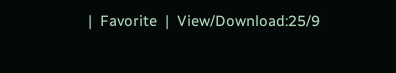|  Favorite  |  View/Download:25/9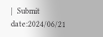|  Submit date:2024/06/21